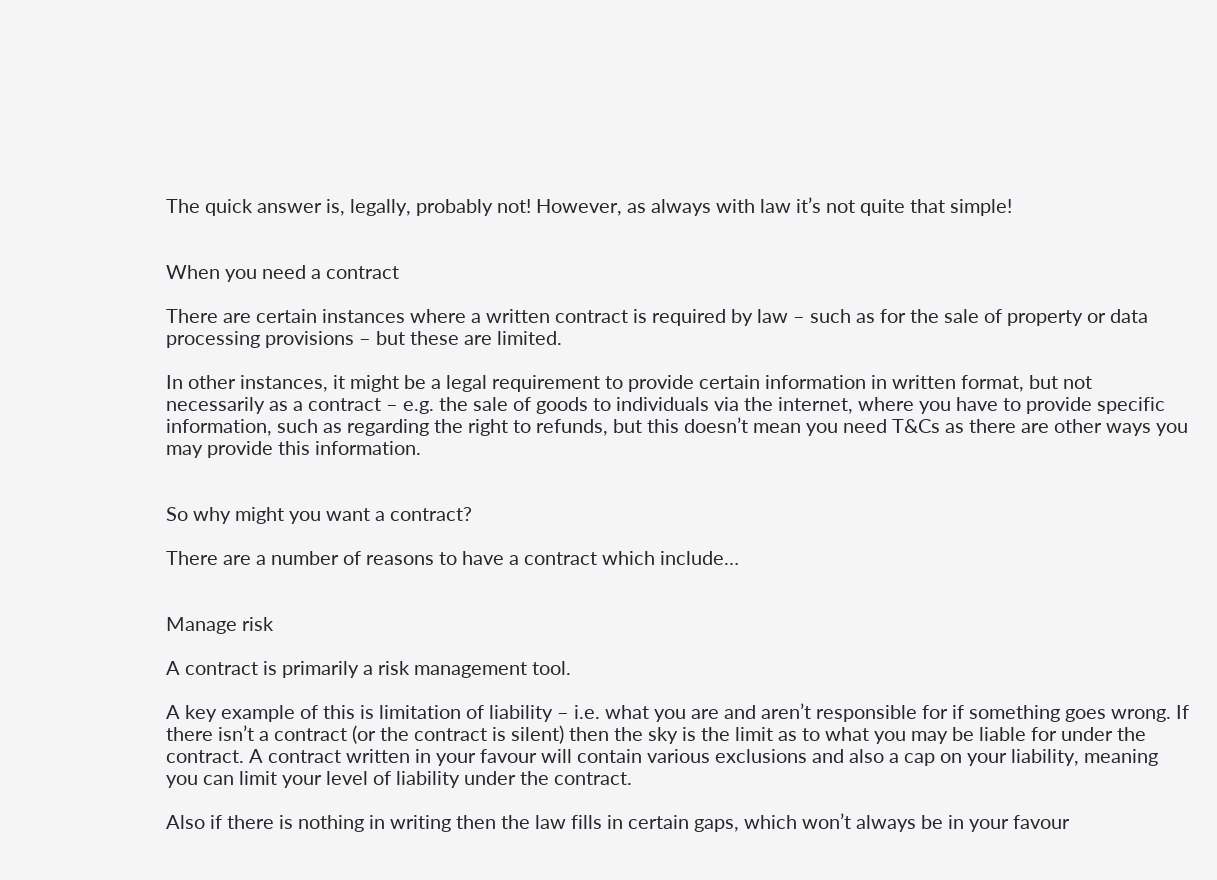The quick answer is, legally, probably not! However, as always with law it’s not quite that simple!


When you need a contract

There are certain instances where a written contract is required by law – such as for the sale of property or data processing provisions – but these are limited.

In other instances, it might be a legal requirement to provide certain information in written format, but not necessarily as a contract – e.g. the sale of goods to individuals via the internet, where you have to provide specific information, such as regarding the right to refunds, but this doesn’t mean you need T&Cs as there are other ways you may provide this information.


So why might you want a contract?

There are a number of reasons to have a contract which include…


Manage risk

A contract is primarily a risk management tool.

A key example of this is limitation of liability – i.e. what you are and aren’t responsible for if something goes wrong. If there isn’t a contract (or the contract is silent) then the sky is the limit as to what you may be liable for under the contract. A contract written in your favour will contain various exclusions and also a cap on your liability, meaning you can limit your level of liability under the contract.

Also if there is nothing in writing then the law fills in certain gaps, which won’t always be in your favour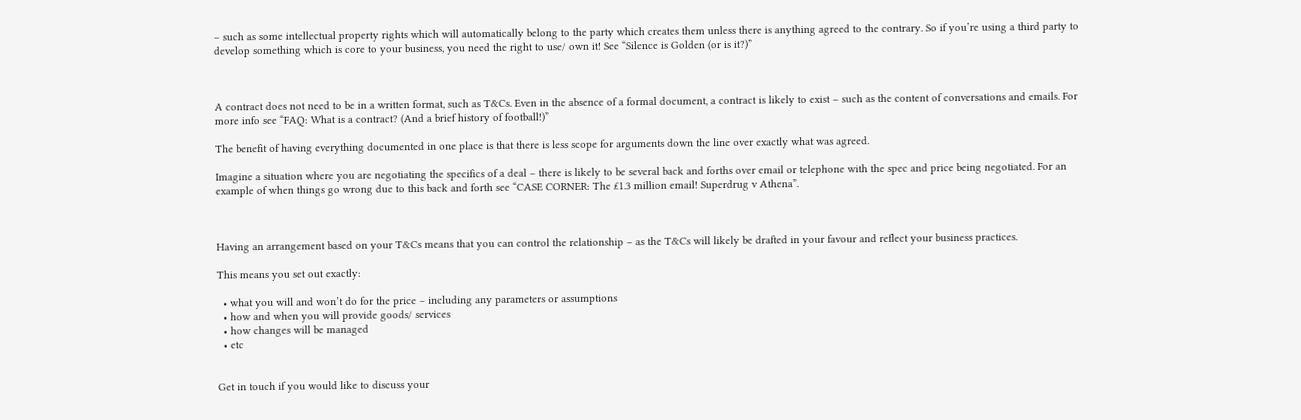– such as some intellectual property rights which will automatically belong to the party which creates them unless there is anything agreed to the contrary. So if you’re using a third party to develop something which is core to your business, you need the right to use/ own it! See “Silence is Golden (or is it?)”



A contract does not need to be in a written format, such as T&Cs. Even in the absence of a formal document, a contract is likely to exist – such as the content of conversations and emails. For more info see “FAQ: What is a contract? (And a brief history of football!)”

The benefit of having everything documented in one place is that there is less scope for arguments down the line over exactly what was agreed.

Imagine a situation where you are negotiating the specifics of a deal – there is likely to be several back and forths over email or telephone with the spec and price being negotiated. For an example of when things go wrong due to this back and forth see “CASE CORNER: The £1.3 million email! Superdrug v Athena”.



Having an arrangement based on your T&Cs means that you can control the relationship – as the T&Cs will likely be drafted in your favour and reflect your business practices.

This means you set out exactly:

  • what you will and won’t do for the price – including any parameters or assumptions
  • how and when you will provide goods/ services
  • how changes will be managed
  • etc


Get in touch if you would like to discuss your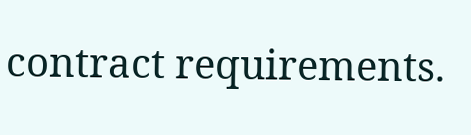contract requirements.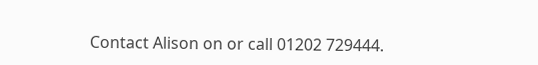Contact Alison on or call 01202 729444.